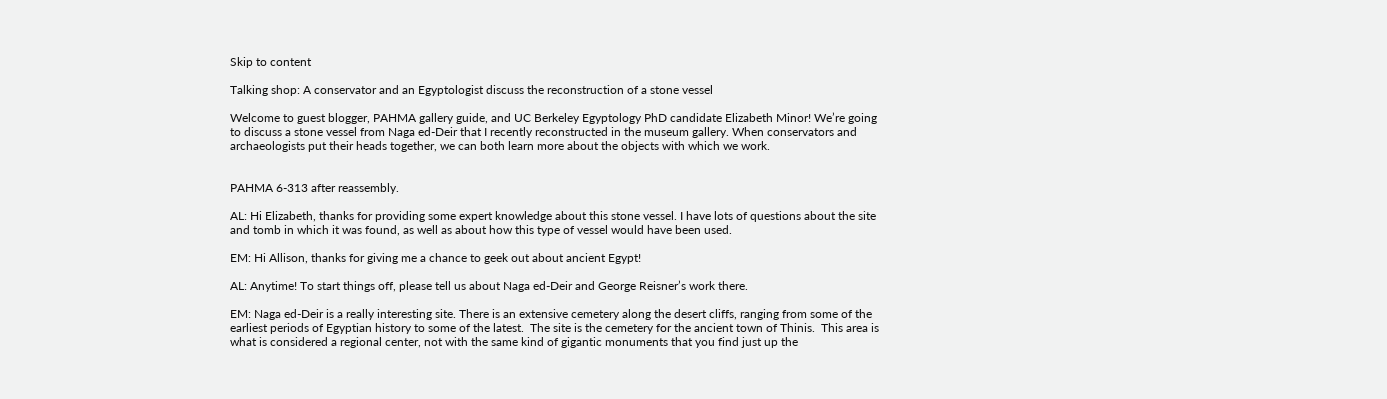Skip to content

Talking shop: A conservator and an Egyptologist discuss the reconstruction of a stone vessel

Welcome to guest blogger, PAHMA gallery guide, and UC Berkeley Egyptology PhD candidate Elizabeth Minor! We’re going to discuss a stone vessel from Naga ed-Deir that I recently reconstructed in the museum gallery. When conservators and archaeologists put their heads together, we can both learn more about the objects with which we work.


PAHMA 6-313 after reassembly.

AL: Hi Elizabeth, thanks for providing some expert knowledge about this stone vessel. I have lots of questions about the site and tomb in which it was found, as well as about how this type of vessel would have been used.

EM: Hi Allison, thanks for giving me a chance to geek out about ancient Egypt!

AL: Anytime! To start things off, please tell us about Naga ed-Deir and George Reisner’s work there.

EM: Naga ed-Deir is a really interesting site. There is an extensive cemetery along the desert cliffs, ranging from some of the earliest periods of Egyptian history to some of the latest.  The site is the cemetery for the ancient town of Thinis.  This area is what is considered a regional center, not with the same kind of gigantic monuments that you find just up the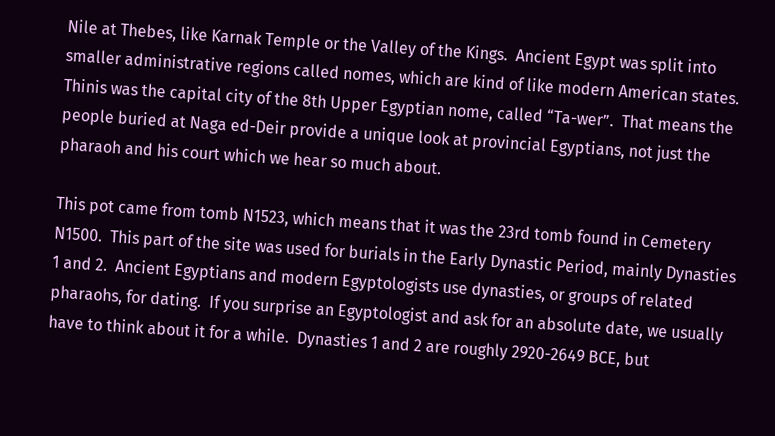Nile at Thebes, like Karnak Temple or the Valley of the Kings.  Ancient Egypt was split into smaller administrative regions called nomes, which are kind of like modern American states.  Thinis was the capital city of the 8th Upper Egyptian nome, called “Ta-wer”.  That means the people buried at Naga ed-Deir provide a unique look at provincial Egyptians, not just the pharaoh and his court which we hear so much about.

This pot came from tomb N1523, which means that it was the 23rd tomb found in Cemetery N1500.  This part of the site was used for burials in the Early Dynastic Period, mainly Dynasties 1 and 2.  Ancient Egyptians and modern Egyptologists use dynasties, or groups of related pharaohs, for dating.  If you surprise an Egyptologist and ask for an absolute date, we usually have to think about it for a while.  Dynasties 1 and 2 are roughly 2920-2649 BCE, but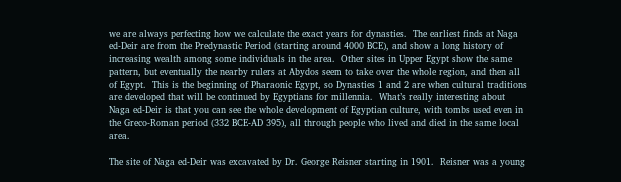we are always perfecting how we calculate the exact years for dynasties.  The earliest finds at Naga ed-Deir are from the Predynastic Period (starting around 4000 BCE), and show a long history of increasing wealth among some individuals in the area.  Other sites in Upper Egypt show the same pattern, but eventually the nearby rulers at Abydos seem to take over the whole region, and then all of Egypt.  This is the beginning of Pharaonic Egypt, so Dynasties 1 and 2 are when cultural traditions are developed that will be continued by Egyptians for millennia.  What’s really interesting about Naga ed-Deir is that you can see the whole development of Egyptian culture, with tombs used even in the Greco-Roman period (332 BCE-AD 395), all through people who lived and died in the same local area.

The site of Naga ed-Deir was excavated by Dr. George Reisner starting in 1901.  Reisner was a young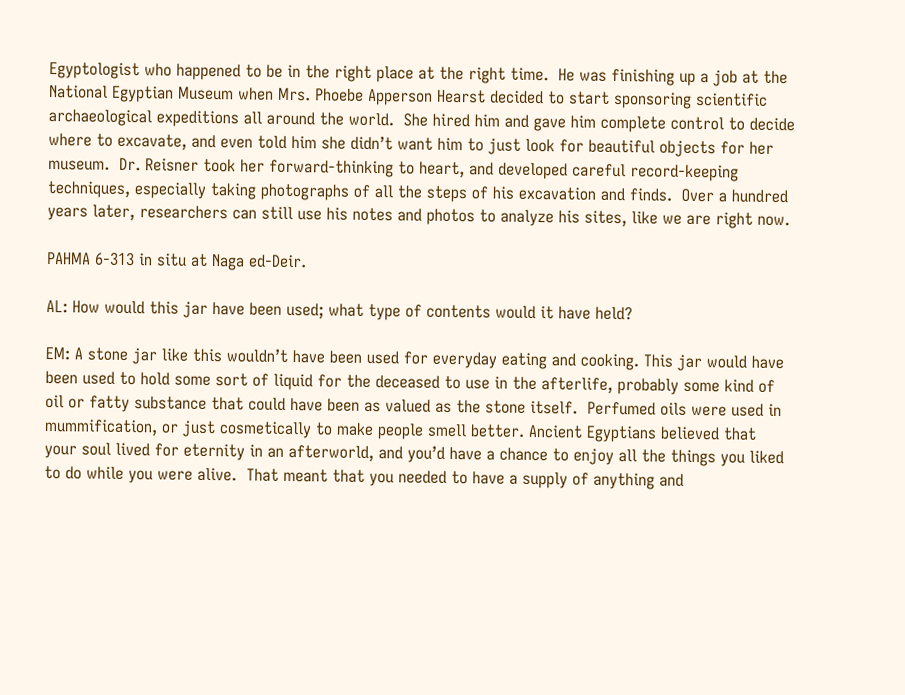Egyptologist who happened to be in the right place at the right time.  He was finishing up a job at the National Egyptian Museum when Mrs. Phoebe Apperson Hearst decided to start sponsoring scientific archaeological expeditions all around the world.  She hired him and gave him complete control to decide where to excavate, and even told him she didn’t want him to just look for beautiful objects for her museum.  Dr. Reisner took her forward-thinking to heart, and developed careful record-keeping techniques, especially taking photographs of all the steps of his excavation and finds.  Over a hundred years later, researchers can still use his notes and photos to analyze his sites, like we are right now.

PAHMA 6-313 in situ at Naga ed-Deir.

AL: How would this jar have been used; what type of contents would it have held?

EM: A stone jar like this wouldn’t have been used for everyday eating and cooking. This jar would have been used to hold some sort of liquid for the deceased to use in the afterlife, probably some kind of oil or fatty substance that could have been as valued as the stone itself.  Perfumed oils were used in mummification, or just cosmetically to make people smell better. Ancient Egyptians believed that your soul lived for eternity in an afterworld, and you’d have a chance to enjoy all the things you liked to do while you were alive.  That meant that you needed to have a supply of anything and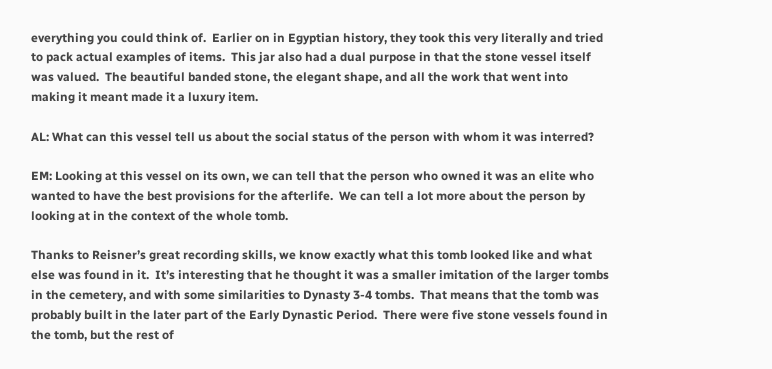everything you could think of.  Earlier on in Egyptian history, they took this very literally and tried to pack actual examples of items.  This jar also had a dual purpose in that the stone vessel itself was valued.  The beautiful banded stone, the elegant shape, and all the work that went into making it meant made it a luxury item.

AL: What can this vessel tell us about the social status of the person with whom it was interred?

EM: Looking at this vessel on its own, we can tell that the person who owned it was an elite who wanted to have the best provisions for the afterlife.  We can tell a lot more about the person by looking at in the context of the whole tomb.

Thanks to Reisner’s great recording skills, we know exactly what this tomb looked like and what else was found in it.  It’s interesting that he thought it was a smaller imitation of the larger tombs in the cemetery, and with some similarities to Dynasty 3-4 tombs.  That means that the tomb was probably built in the later part of the Early Dynastic Period.  There were five stone vessels found in the tomb, but the rest of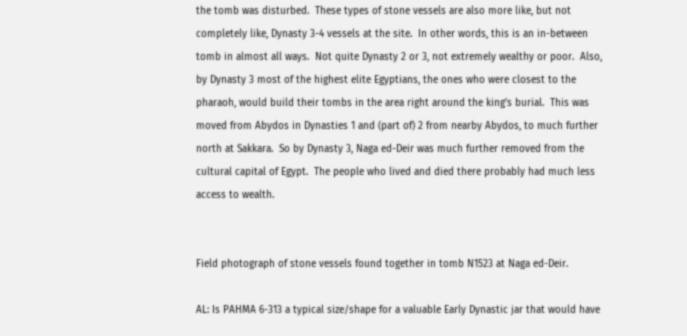the tomb was disturbed.  These types of stone vessels are also more like, but not completely like, Dynasty 3-4 vessels at the site.  In other words, this is an in-between tomb in almost all ways.  Not quite Dynasty 2 or 3, not extremely wealthy or poor.  Also, by Dynasty 3 most of the highest elite Egyptians, the ones who were closest to the pharaoh, would build their tombs in the area right around the king’s burial.  This was moved from Abydos in Dynasties 1 and (part of) 2 from nearby Abydos, to much further north at Sakkara.  So by Dynasty 3, Naga ed-Deir was much further removed from the cultural capital of Egypt.  The people who lived and died there probably had much less access to wealth.


Field photograph of stone vessels found together in tomb N1523 at Naga ed-Deir.

AL: Is PAHMA 6-313 a typical size/shape for a valuable Early Dynastic jar that would have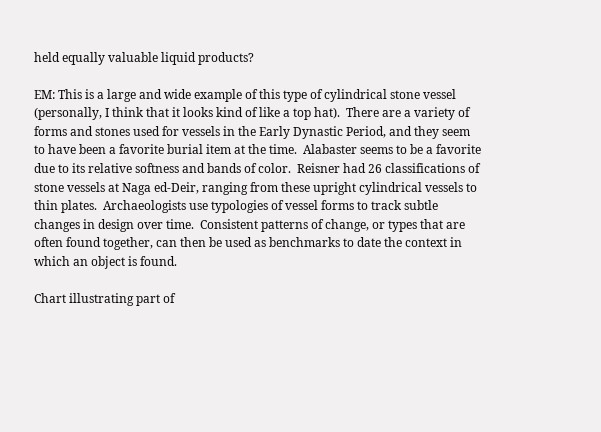held equally valuable liquid products?

EM: This is a large and wide example of this type of cylindrical stone vessel (personally, I think that it looks kind of like a top hat).  There are a variety of forms and stones used for vessels in the Early Dynastic Period, and they seem to have been a favorite burial item at the time.  Alabaster seems to be a favorite due to its relative softness and bands of color.  Reisner had 26 classifications of stone vessels at Naga ed-Deir, ranging from these upright cylindrical vessels to thin plates.  Archaeologists use typologies of vessel forms to track subtle changes in design over time.  Consistent patterns of change, or types that are often found together, can then be used as benchmarks to date the context in which an object is found.

Chart illustrating part of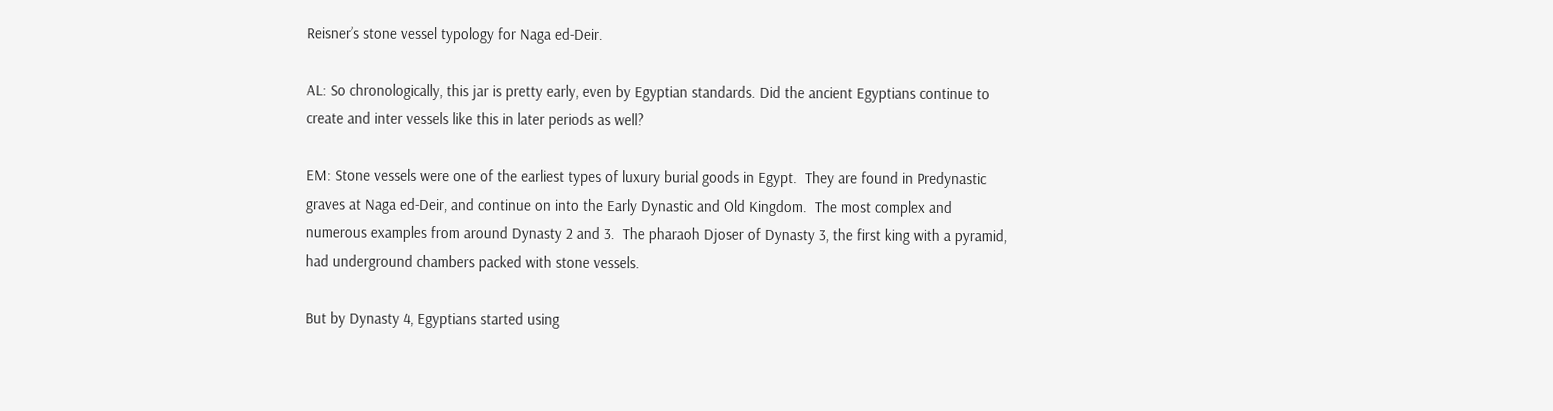Reisner’s stone vessel typology for Naga ed-Deir.

AL: So chronologically, this jar is pretty early, even by Egyptian standards. Did the ancient Egyptians continue to create and inter vessels like this in later periods as well?

EM: Stone vessels were one of the earliest types of luxury burial goods in Egypt.  They are found in Predynastic graves at Naga ed-Deir, and continue on into the Early Dynastic and Old Kingdom.  The most complex and numerous examples from around Dynasty 2 and 3.  The pharaoh Djoser of Dynasty 3, the first king with a pyramid, had underground chambers packed with stone vessels.

But by Dynasty 4, Egyptians started using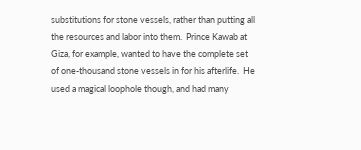substitutions for stone vessels, rather than putting all the resources and labor into them.  Prince Kawab at Giza, for example, wanted to have the complete set of one-thousand stone vessels in for his afterlife.  He used a magical loophole though, and had many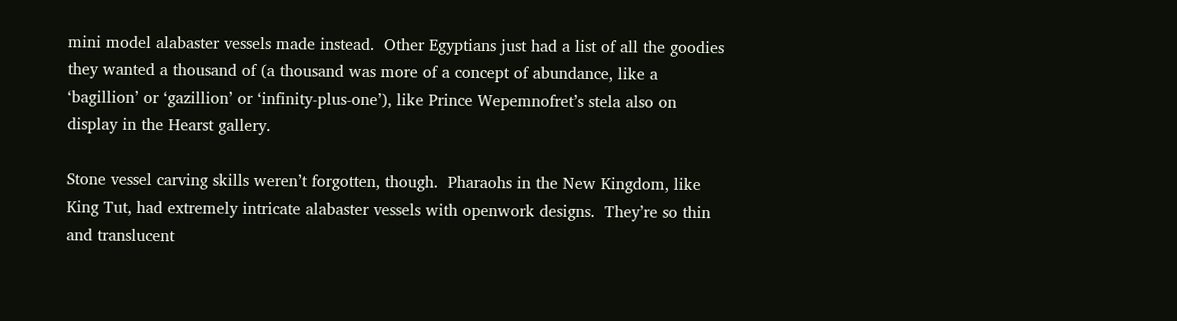mini model alabaster vessels made instead.  Other Egyptians just had a list of all the goodies they wanted a thousand of (a thousand was more of a concept of abundance, like a ‘bagillion’ or ‘gazillion’ or ‘infinity-plus-one’), like Prince Wepemnofret’s stela also on display in the Hearst gallery.

Stone vessel carving skills weren’t forgotten, though.  Pharaohs in the New Kingdom, like King Tut, had extremely intricate alabaster vessels with openwork designs.  They’re so thin and translucent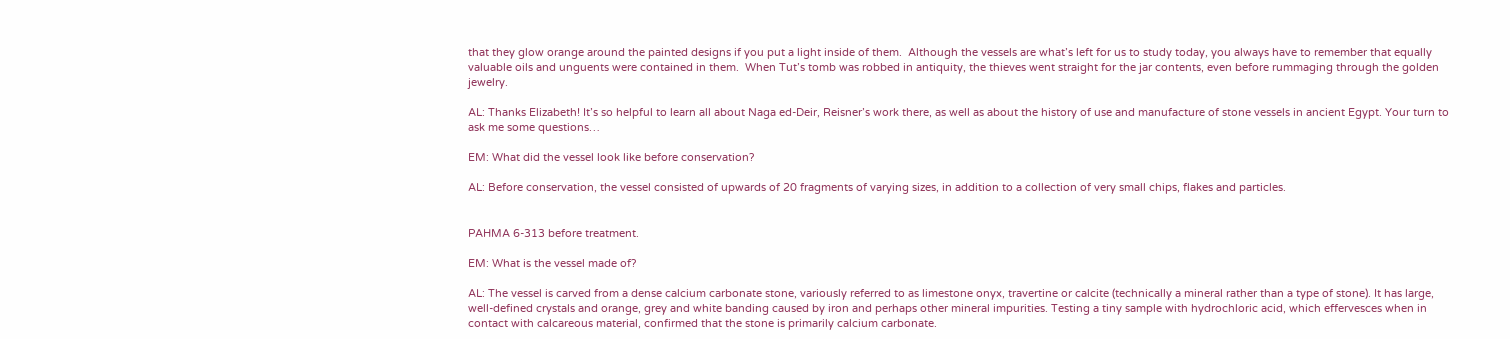that they glow orange around the painted designs if you put a light inside of them.  Although the vessels are what’s left for us to study today, you always have to remember that equally valuable oils and unguents were contained in them.  When Tut’s tomb was robbed in antiquity, the thieves went straight for the jar contents, even before rummaging through the golden jewelry.

AL: Thanks Elizabeth! It’s so helpful to learn all about Naga ed-Deir, Reisner’s work there, as well as about the history of use and manufacture of stone vessels in ancient Egypt. Your turn to ask me some questions…

EM: What did the vessel look like before conservation?

AL: Before conservation, the vessel consisted of upwards of 20 fragments of varying sizes, in addition to a collection of very small chips, flakes and particles.


PAHMA 6-313 before treatment.

EM: What is the vessel made of?

AL: The vessel is carved from a dense calcium carbonate stone, variously referred to as limestone onyx, travertine or calcite (technically a mineral rather than a type of stone). It has large, well-defined crystals and orange, grey and white banding caused by iron and perhaps other mineral impurities. Testing a tiny sample with hydrochloric acid, which effervesces when in contact with calcareous material, confirmed that the stone is primarily calcium carbonate.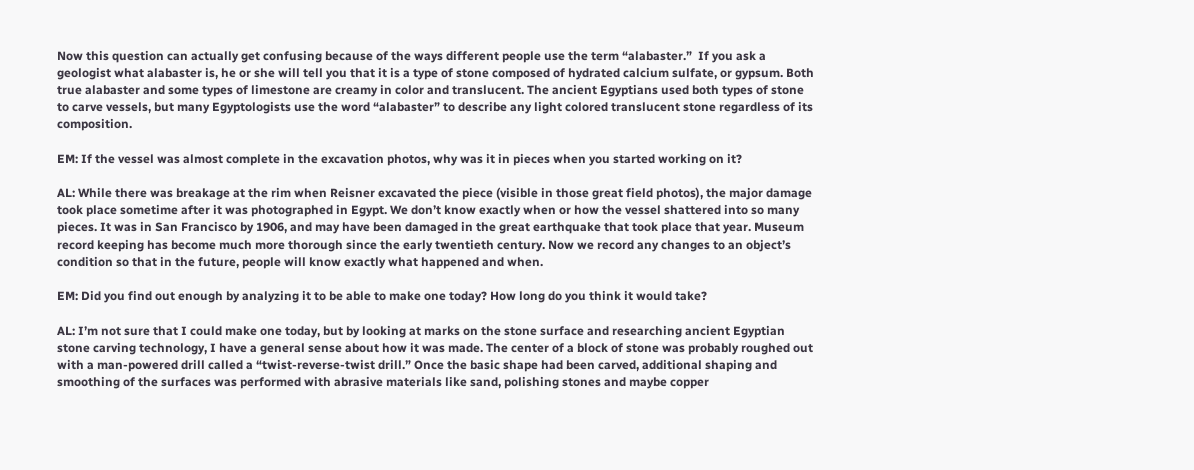Now this question can actually get confusing because of the ways different people use the term “alabaster.”  If you ask a geologist what alabaster is, he or she will tell you that it is a type of stone composed of hydrated calcium sulfate, or gypsum. Both true alabaster and some types of limestone are creamy in color and translucent. The ancient Egyptians used both types of stone to carve vessels, but many Egyptologists use the word “alabaster” to describe any light colored translucent stone regardless of its composition.

EM: If the vessel was almost complete in the excavation photos, why was it in pieces when you started working on it?

AL: While there was breakage at the rim when Reisner excavated the piece (visible in those great field photos), the major damage took place sometime after it was photographed in Egypt. We don’t know exactly when or how the vessel shattered into so many pieces. It was in San Francisco by 1906, and may have been damaged in the great earthquake that took place that year. Museum record keeping has become much more thorough since the early twentieth century. Now we record any changes to an object’s condition so that in the future, people will know exactly what happened and when.

EM: Did you find out enough by analyzing it to be able to make one today? How long do you think it would take?

AL: I’m not sure that I could make one today, but by looking at marks on the stone surface and researching ancient Egyptian stone carving technology, I have a general sense about how it was made. The center of a block of stone was probably roughed out with a man-powered drill called a “twist-reverse-twist drill.” Once the basic shape had been carved, additional shaping and smoothing of the surfaces was performed with abrasive materials like sand, polishing stones and maybe copper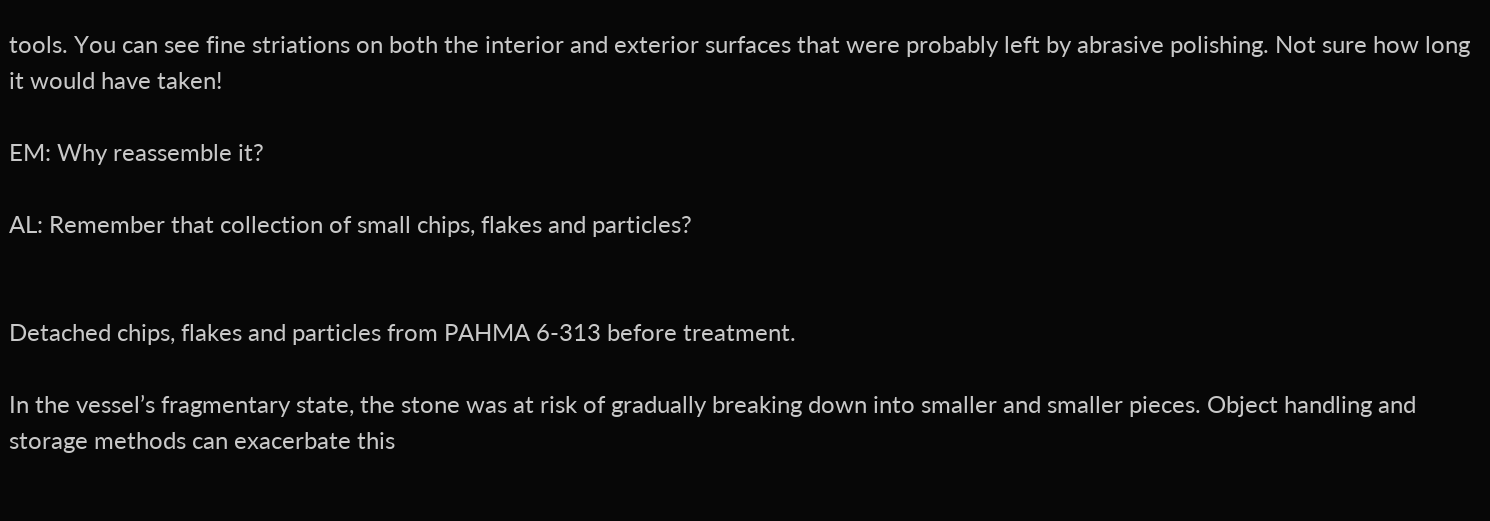tools. You can see fine striations on both the interior and exterior surfaces that were probably left by abrasive polishing. Not sure how long it would have taken!

EM: Why reassemble it?

AL: Remember that collection of small chips, flakes and particles?


Detached chips, flakes and particles from PAHMA 6-313 before treatment.

In the vessel’s fragmentary state, the stone was at risk of gradually breaking down into smaller and smaller pieces. Object handling and storage methods can exacerbate this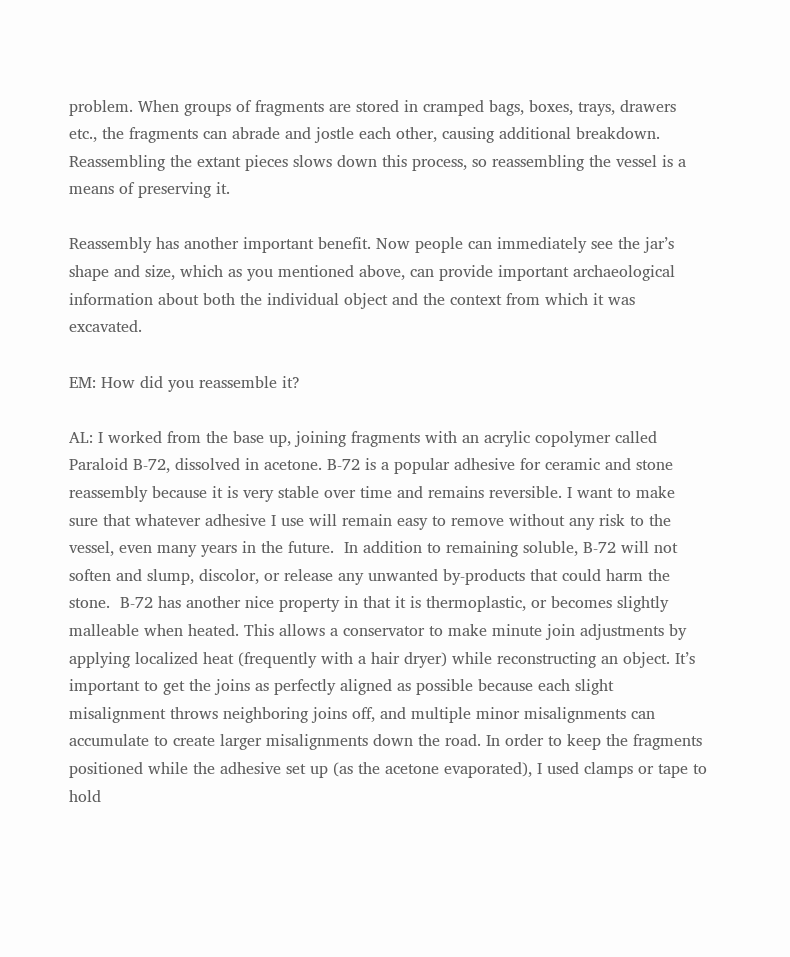problem. When groups of fragments are stored in cramped bags, boxes, trays, drawers etc., the fragments can abrade and jostle each other, causing additional breakdown. Reassembling the extant pieces slows down this process, so reassembling the vessel is a means of preserving it.

Reassembly has another important benefit. Now people can immediately see the jar’s shape and size, which as you mentioned above, can provide important archaeological information about both the individual object and the context from which it was excavated.

EM: How did you reassemble it?

AL: I worked from the base up, joining fragments with an acrylic copolymer called Paraloid B-72, dissolved in acetone. B-72 is a popular adhesive for ceramic and stone reassembly because it is very stable over time and remains reversible. I want to make sure that whatever adhesive I use will remain easy to remove without any risk to the vessel, even many years in the future.  In addition to remaining soluble, B-72 will not soften and slump, discolor, or release any unwanted by-products that could harm the stone.  B-72 has another nice property in that it is thermoplastic, or becomes slightly malleable when heated. This allows a conservator to make minute join adjustments by applying localized heat (frequently with a hair dryer) while reconstructing an object. It’s important to get the joins as perfectly aligned as possible because each slight misalignment throws neighboring joins off, and multiple minor misalignments can accumulate to create larger misalignments down the road. In order to keep the fragments positioned while the adhesive set up (as the acetone evaporated), I used clamps or tape to hold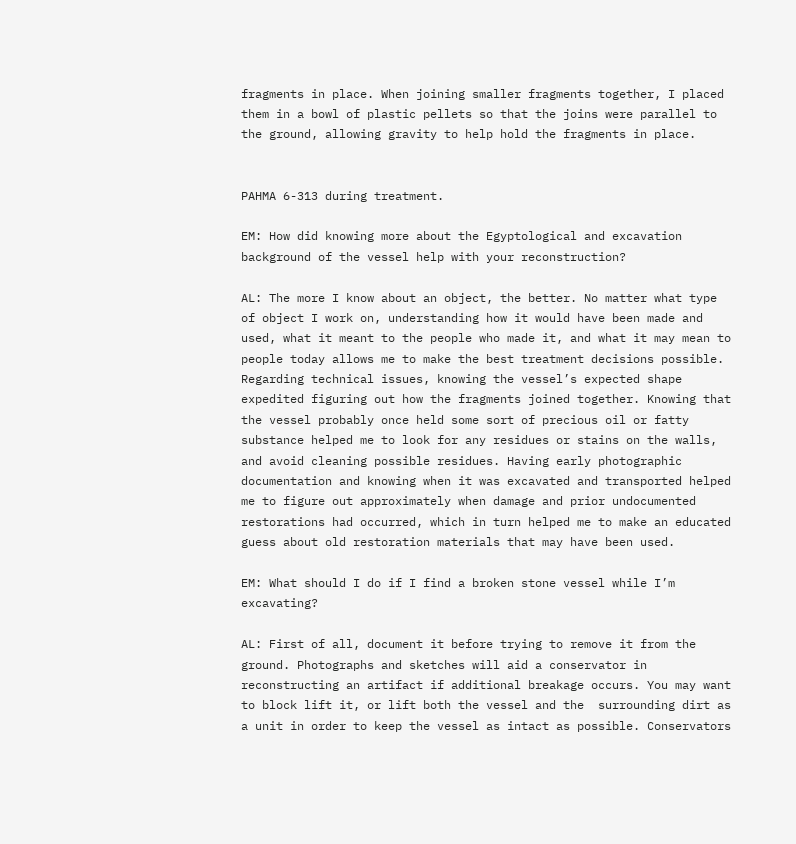fragments in place. When joining smaller fragments together, I placed them in a bowl of plastic pellets so that the joins were parallel to the ground, allowing gravity to help hold the fragments in place.


PAHMA 6-313 during treatment.

EM: How did knowing more about the Egyptological and excavation background of the vessel help with your reconstruction?

AL: The more I know about an object, the better. No matter what type of object I work on, understanding how it would have been made and used, what it meant to the people who made it, and what it may mean to people today allows me to make the best treatment decisions possible. Regarding technical issues, knowing the vessel’s expected shape expedited figuring out how the fragments joined together. Knowing that the vessel probably once held some sort of precious oil or fatty substance helped me to look for any residues or stains on the walls, and avoid cleaning possible residues. Having early photographic documentation and knowing when it was excavated and transported helped me to figure out approximately when damage and prior undocumented restorations had occurred, which in turn helped me to make an educated guess about old restoration materials that may have been used.

EM: What should I do if I find a broken stone vessel while I’m excavating?

AL: First of all, document it before trying to remove it from the ground. Photographs and sketches will aid a conservator in reconstructing an artifact if additional breakage occurs. You may want to block lift it, or lift both the vessel and the  surrounding dirt as a unit in order to keep the vessel as intact as possible. Conservators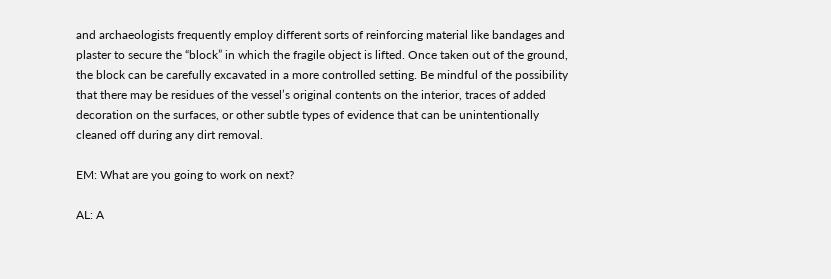and archaeologists frequently employ different sorts of reinforcing material like bandages and plaster to secure the “block” in which the fragile object is lifted. Once taken out of the ground, the block can be carefully excavated in a more controlled setting. Be mindful of the possibility that there may be residues of the vessel’s original contents on the interior, traces of added decoration on the surfaces, or other subtle types of evidence that can be unintentionally cleaned off during any dirt removal.

EM: What are you going to work on next?

AL: A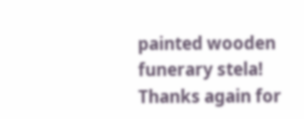painted wooden funerary stela! Thanks again for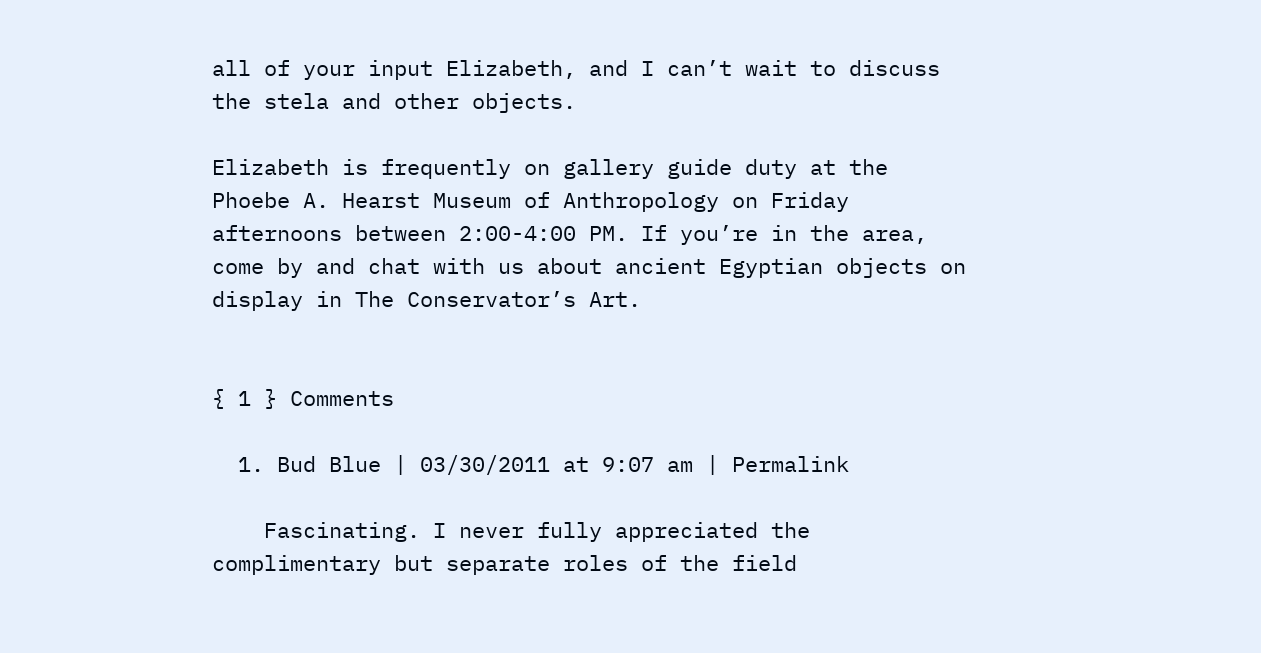all of your input Elizabeth, and I can’t wait to discuss the stela and other objects.

Elizabeth is frequently on gallery guide duty at the Phoebe A. Hearst Museum of Anthropology on Friday afternoons between 2:00-4:00 PM. If you’re in the area, come by and chat with us about ancient Egyptian objects on display in The Conservator’s Art.


{ 1 } Comments

  1. Bud Blue | 03/30/2011 at 9:07 am | Permalink

    Fascinating. I never fully appreciated the complimentary but separate roles of the field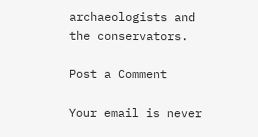archaeologists and the conservators.

Post a Comment

Your email is never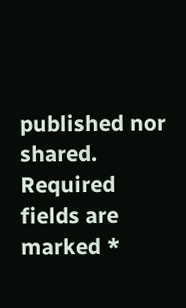published nor shared. Required fields are marked *